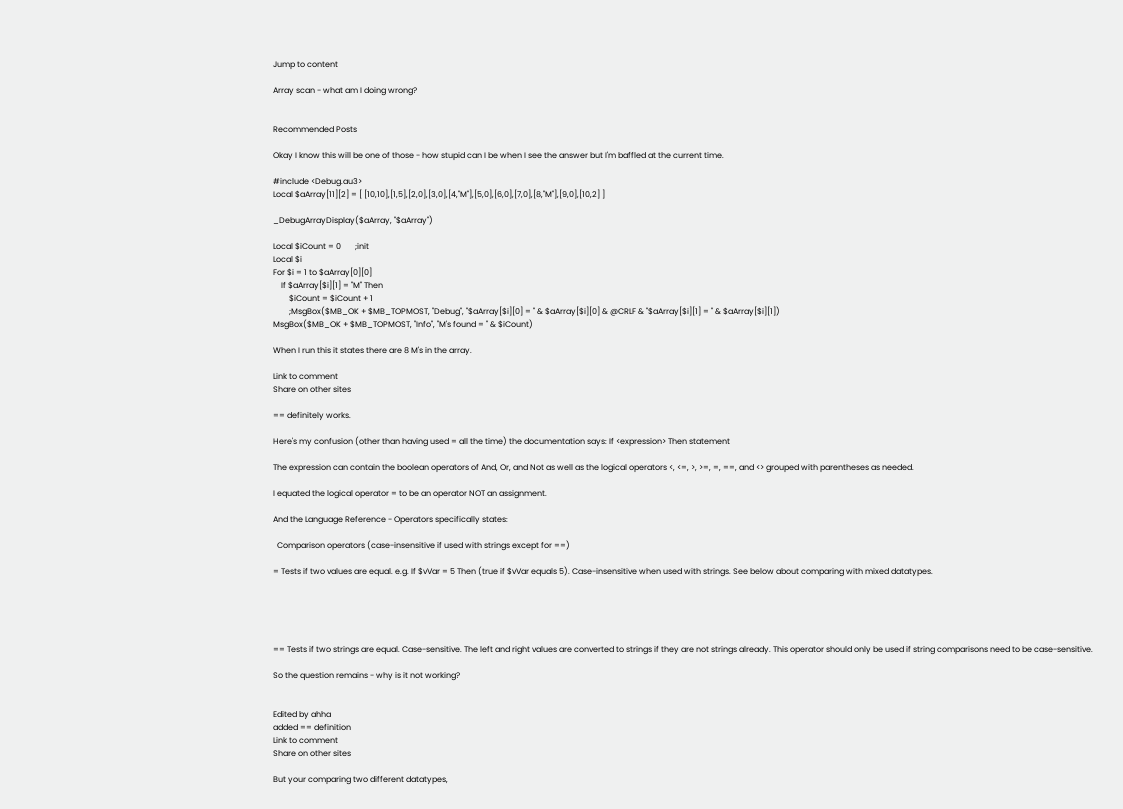Jump to content

Array scan - what am I doing wrong?


Recommended Posts

Okay I know this will be one of those - how stupid can I be when I see the answer but I'm baffled at the current time.

#include <Debug.au3>
Local $aArray[11][2] = [ [10,10],[1,5],[2,0],[3,0],[4,"M"],[5,0],[6,0],[7,0],[8,"M"],[9,0],[10,2] ]

_DebugArrayDisplay($aArray, "$aArray")

Local $iCount = 0       ;init
Local $i
For $i = 1 to $aArray[0][0]
    If $aArray[$i][1] = "M" Then
        $iCount = $iCount + 1
        ;MsgBox($MB_OK + $MB_TOPMOST, "Debug", "$aArray[$i][0] = " & $aArray[$i][0] & @CRLF & "$aArray[$i][1] = " & $aArray[$i][1])
MsgBox($MB_OK + $MB_TOPMOST, "Info", "M's found = " & $iCount)

When I run this it states there are 8 M's in the array.

Link to comment
Share on other sites

== definitely works.

Here's my confusion (other than having used = all the time) the documentation says: If <expression> Then statement

The expression can contain the boolean operators of And, Or, and Not as well as the logical operators <, <=, >, >=, =, ==, and <> grouped with parentheses as needed.

I equated the logical operator = to be an operator NOT an assignment.

And the Language Reference - Operators specifically states:

  Comparison operators (case-insensitive if used with strings except for ==)

= Tests if two values are equal. e.g. If $vVar = 5 Then (true if $vVar equals 5). Case-insensitive when used with strings. See below about comparing with mixed datatypes.





== Tests if two strings are equal. Case-sensitive. The left and right values are converted to strings if they are not strings already. This operator should only be used if string comparisons need to be case-sensitive.

So the question remains - why is it not working?


Edited by ahha
added == definition
Link to comment
Share on other sites

But your comparing two different datatypes,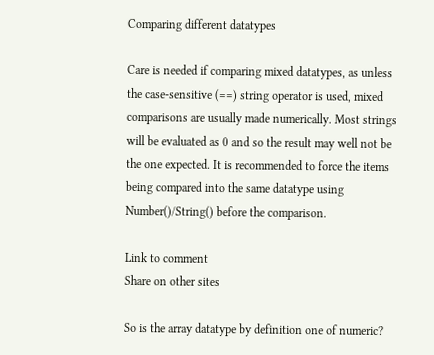Comparing different datatypes

Care is needed if comparing mixed datatypes, as unless the case-sensitive (==) string operator is used, mixed comparisons are usually made numerically. Most strings will be evaluated as 0 and so the result may well not be the one expected. It is recommended to force the items being compared into the same datatype using Number()/String() before the comparison.

Link to comment
Share on other sites

So is the array datatype by definition one of numeric?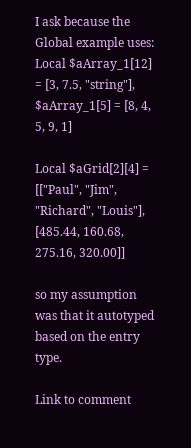I ask because the Global example uses: Local $aArray_1[12] = [3, 7.5, "string"], $aArray_1[5] = [8, 4, 5, 9, 1]

Local $aGrid[2][4] = [["Paul", "Jim", "Richard", "Louis"], [485.44, 160.68, 275.16, 320.00]]

so my assumption was that it autotyped based on the entry type.

Link to comment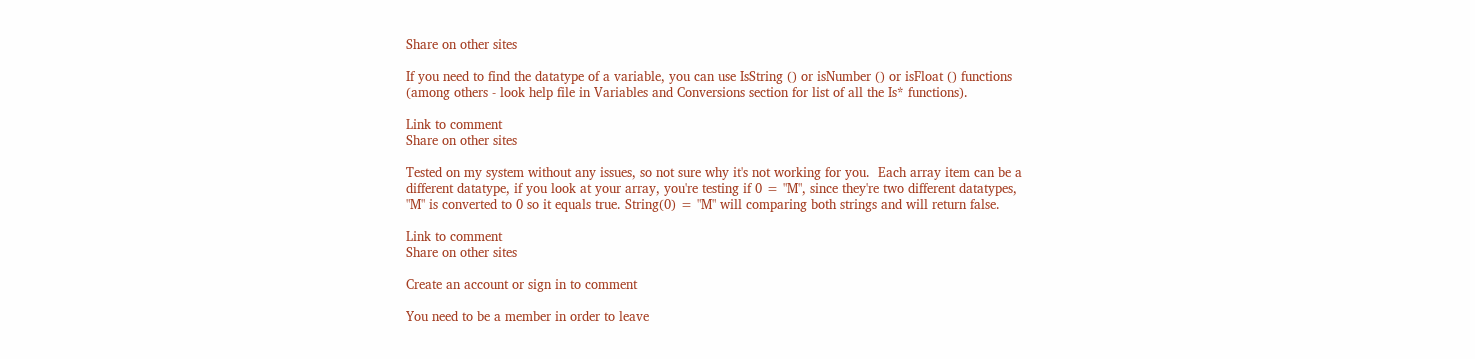Share on other sites

If you need to find the datatype of a variable, you can use IsString () or isNumber () or isFloat () functions (among others - look help file in Variables and Conversions section for list of all the Is* functions).

Link to comment
Share on other sites

Tested on my system without any issues, so not sure why it's not working for you.  Each array item can be a different datatype, if you look at your array, you're testing if 0 = "M", since they're two different datatypes, "M" is converted to 0 so it equals true. String(0) = "M" will comparing both strings and will return false.

Link to comment
Share on other sites

Create an account or sign in to comment

You need to be a member in order to leave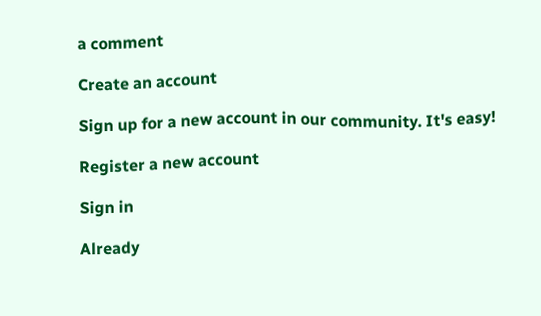a comment

Create an account

Sign up for a new account in our community. It's easy!

Register a new account

Sign in

Already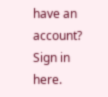have an account? Sign in here.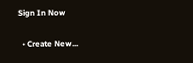Sign In Now

  • Create New...